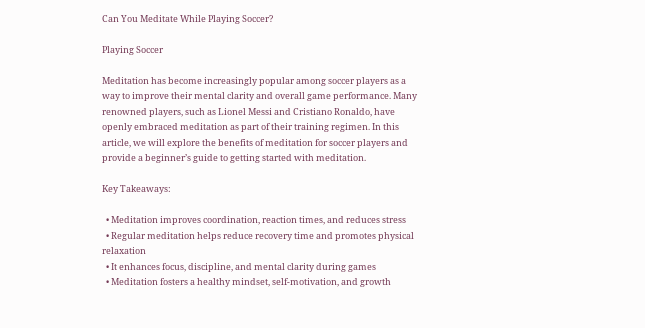Can You Meditate While Playing Soccer?

Playing Soccer

Meditation has become increasingly popular among soccer players as a way to improve their mental clarity and overall game performance. Many renowned players, such as Lionel Messi and Cristiano Ronaldo, have openly embraced meditation as part of their training regimen. In this article, we will explore the benefits of meditation for soccer players and provide a beginner’s guide to getting started with meditation.

Key Takeaways:

  • Meditation improves coordination, reaction times, and reduces stress
  • Regular meditation helps reduce recovery time and promotes physical relaxation
  • It enhances focus, discipline, and mental clarity during games
  • Meditation fosters a healthy mindset, self-motivation, and growth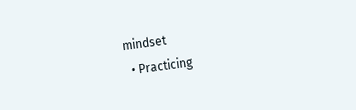mindset
  • Practicing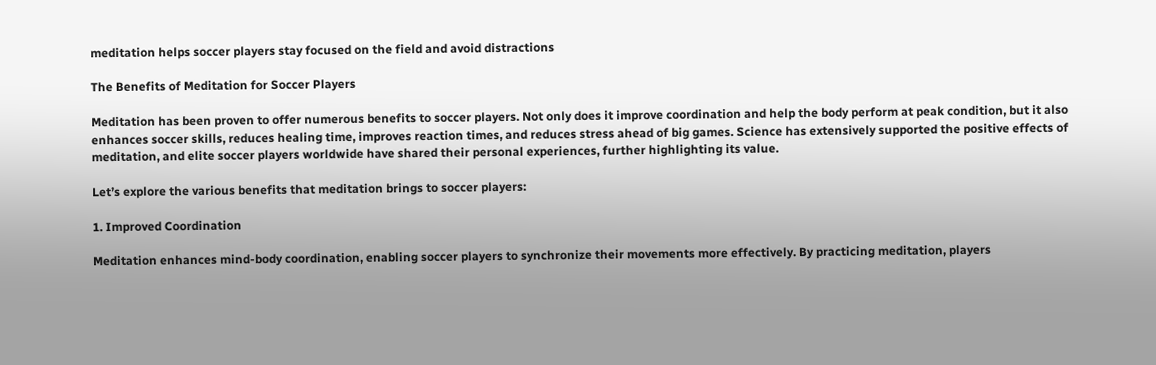meditation helps soccer players stay focused on the field and avoid distractions

The Benefits of Meditation for Soccer Players

Meditation has been proven to offer numerous benefits to soccer players. Not only does it improve coordination and help the body perform at peak condition, but it also enhances soccer skills, reduces healing time, improves reaction times, and reduces stress ahead of big games. Science has extensively supported the positive effects of meditation, and elite soccer players worldwide have shared their personal experiences, further highlighting its value.

Let’s explore the various benefits that meditation brings to soccer players:

1. Improved Coordination

Meditation enhances mind-body coordination, enabling soccer players to synchronize their movements more effectively. By practicing meditation, players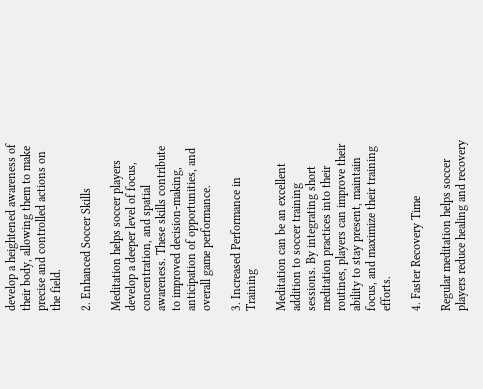develop a heightened awareness of their body, allowing them to make precise and controlled actions on the field.

2. Enhanced Soccer Skills

Meditation helps soccer players develop a deeper level of focus, concentration, and spatial awareness. These skills contribute to improved decision-making, anticipation of opportunities, and overall game performance.

3. Increased Performance in Training

Meditation can be an excellent addition to soccer training sessions. By integrating short meditation practices into their routines, players can improve their ability to stay present, maintain focus, and maximize their training efforts.

4. Faster Recovery Time

Regular meditation helps soccer players reduce healing and recovery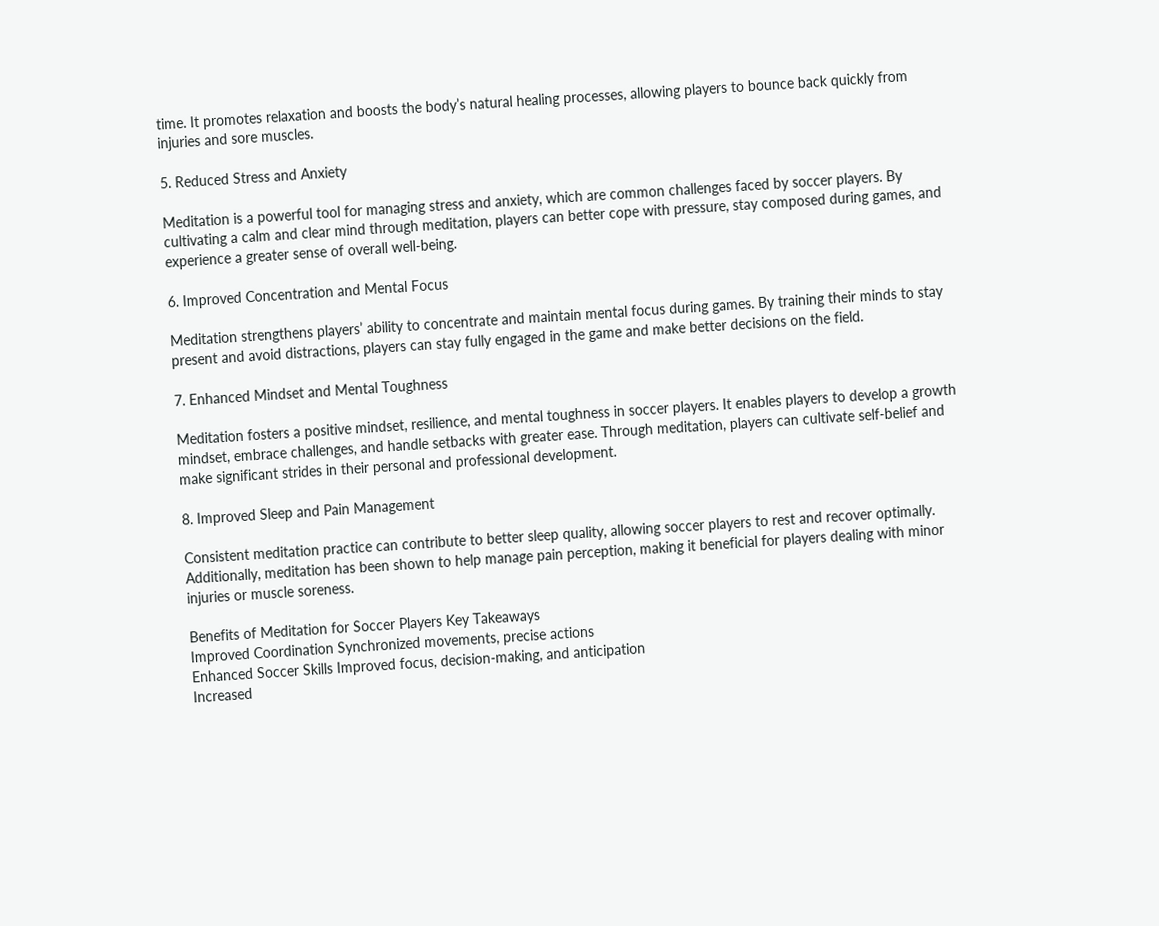time. It promotes relaxation and boosts the body’s natural healing processes, allowing players to bounce back quickly from injuries and sore muscles.

5. Reduced Stress and Anxiety

Meditation is a powerful tool for managing stress and anxiety, which are common challenges faced by soccer players. By cultivating a calm and clear mind through meditation, players can better cope with pressure, stay composed during games, and experience a greater sense of overall well-being.

6. Improved Concentration and Mental Focus

Meditation strengthens players’ ability to concentrate and maintain mental focus during games. By training their minds to stay present and avoid distractions, players can stay fully engaged in the game and make better decisions on the field.

7. Enhanced Mindset and Mental Toughness

Meditation fosters a positive mindset, resilience, and mental toughness in soccer players. It enables players to develop a growth mindset, embrace challenges, and handle setbacks with greater ease. Through meditation, players can cultivate self-belief and make significant strides in their personal and professional development.

8. Improved Sleep and Pain Management

Consistent meditation practice can contribute to better sleep quality, allowing soccer players to rest and recover optimally. Additionally, meditation has been shown to help manage pain perception, making it beneficial for players dealing with minor injuries or muscle soreness.

Benefits of Meditation for Soccer Players Key Takeaways
Improved Coordination Synchronized movements, precise actions
Enhanced Soccer Skills Improved focus, decision-making, and anticipation
Increased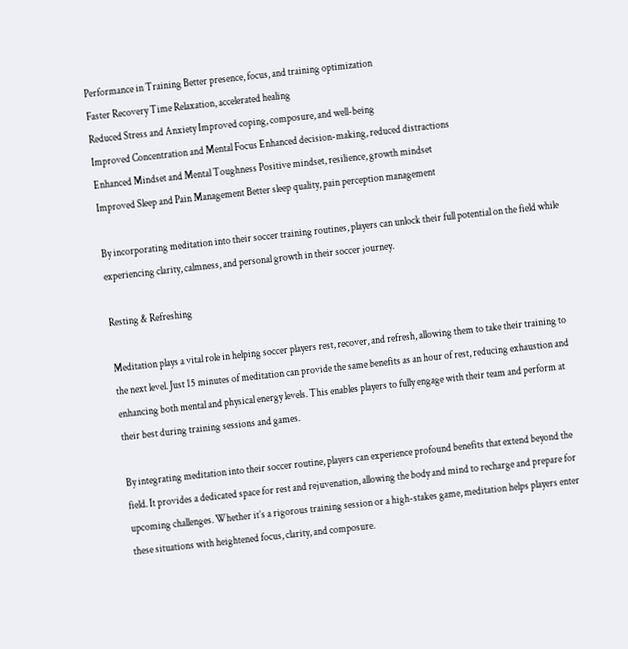Performance in Training Better presence, focus, and training optimization
Faster Recovery Time Relaxation, accelerated healing
Reduced Stress and Anxiety Improved coping, composure, and well-being
Improved Concentration and Mental Focus Enhanced decision-making, reduced distractions
Enhanced Mindset and Mental Toughness Positive mindset, resilience, growth mindset
Improved Sleep and Pain Management Better sleep quality, pain perception management

By incorporating meditation into their soccer training routines, players can unlock their full potential on the field while experiencing clarity, calmness, and personal growth in their soccer journey.

Resting & Refreshing

Meditation plays a vital role in helping soccer players rest, recover, and refresh, allowing them to take their training to the next level. Just 15 minutes of meditation can provide the same benefits as an hour of rest, reducing exhaustion and enhancing both mental and physical energy levels. This enables players to fully engage with their team and perform at their best during training sessions and games.

By integrating meditation into their soccer routine, players can experience profound benefits that extend beyond the field. It provides a dedicated space for rest and rejuvenation, allowing the body and mind to recharge and prepare for upcoming challenges. Whether it’s a rigorous training session or a high-stakes game, meditation helps players enter these situations with heightened focus, clarity, and composure.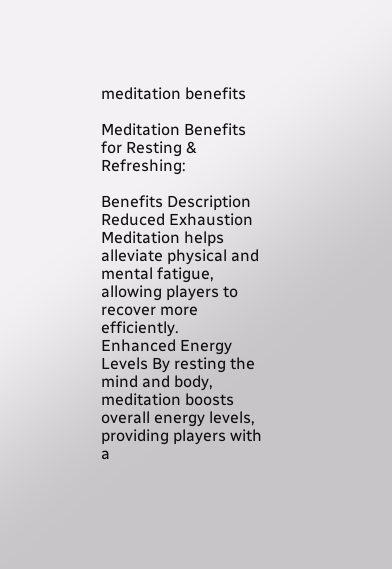meditation benefits

Meditation Benefits for Resting & Refreshing:

Benefits Description
Reduced Exhaustion Meditation helps alleviate physical and mental fatigue, allowing players to recover more efficiently.
Enhanced Energy Levels By resting the mind and body, meditation boosts overall energy levels, providing players with a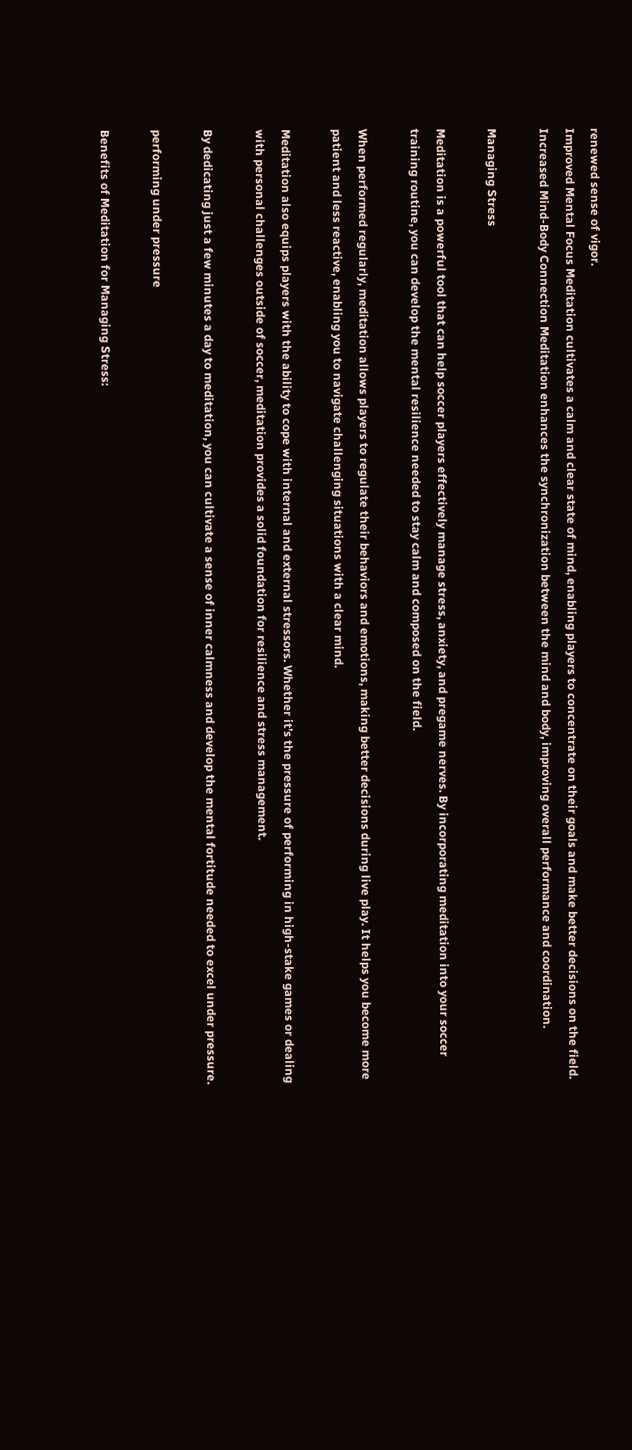renewed sense of vigor.
Improved Mental Focus Meditation cultivates a calm and clear state of mind, enabling players to concentrate on their goals and make better decisions on the field.
Increased Mind-Body Connection Meditation enhances the synchronization between the mind and body, improving overall performance and coordination.

Managing Stress

Meditation is a powerful tool that can help soccer players effectively manage stress, anxiety, and pregame nerves. By incorporating meditation into your soccer training routine, you can develop the mental resilience needed to stay calm and composed on the field.

When performed regularly, meditation allows players to regulate their behaviors and emotions, making better decisions during live play. It helps you become more patient and less reactive, enabling you to navigate challenging situations with a clear mind.

Meditation also equips players with the ability to cope with internal and external stressors. Whether it’s the pressure of performing in high-stake games or dealing with personal challenges outside of soccer, meditation provides a solid foundation for resilience and stress management.

By dedicating just a few minutes a day to meditation, you can cultivate a sense of inner calmness and develop the mental fortitude needed to excel under pressure.

performing under pressure

Benefits of Meditation for Managing Stress: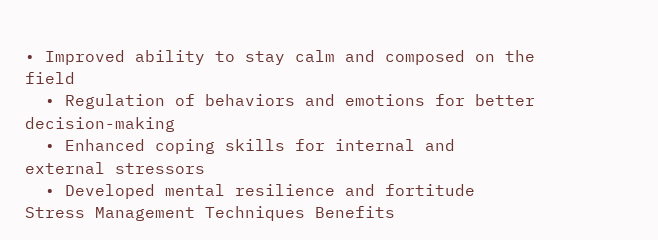• Improved ability to stay calm and composed on the field
  • Regulation of behaviors and emotions for better decision-making
  • Enhanced coping skills for internal and external stressors
  • Developed mental resilience and fortitude
Stress Management Techniques Benefits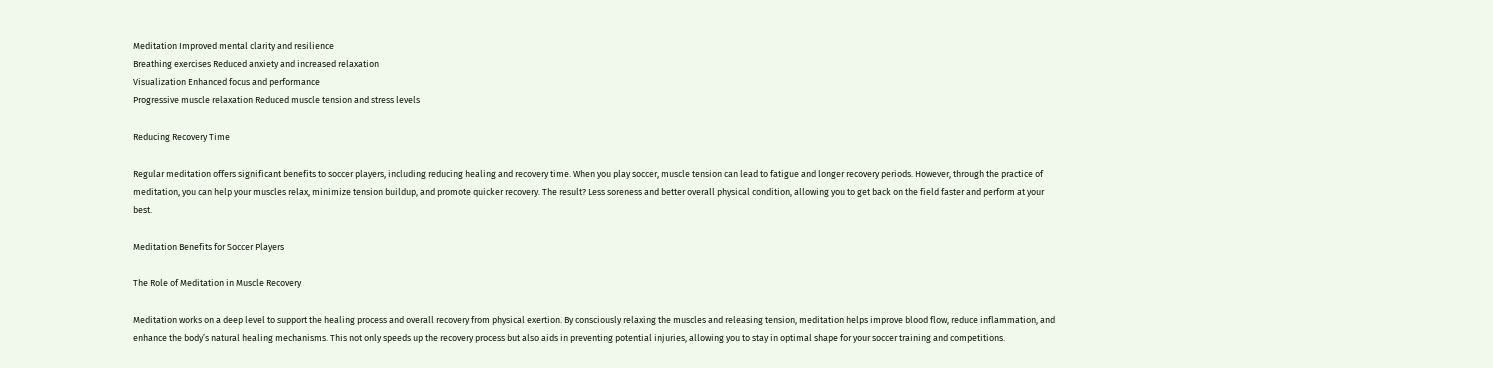Meditation Improved mental clarity and resilience
Breathing exercises Reduced anxiety and increased relaxation
Visualization Enhanced focus and performance
Progressive muscle relaxation Reduced muscle tension and stress levels

Reducing Recovery Time

Regular meditation offers significant benefits to soccer players, including reducing healing and recovery time. When you play soccer, muscle tension can lead to fatigue and longer recovery periods. However, through the practice of meditation, you can help your muscles relax, minimize tension buildup, and promote quicker recovery. The result? Less soreness and better overall physical condition, allowing you to get back on the field faster and perform at your best.

Meditation Benefits for Soccer Players

The Role of Meditation in Muscle Recovery

Meditation works on a deep level to support the healing process and overall recovery from physical exertion. By consciously relaxing the muscles and releasing tension, meditation helps improve blood flow, reduce inflammation, and enhance the body’s natural healing mechanisms. This not only speeds up the recovery process but also aids in preventing potential injuries, allowing you to stay in optimal shape for your soccer training and competitions.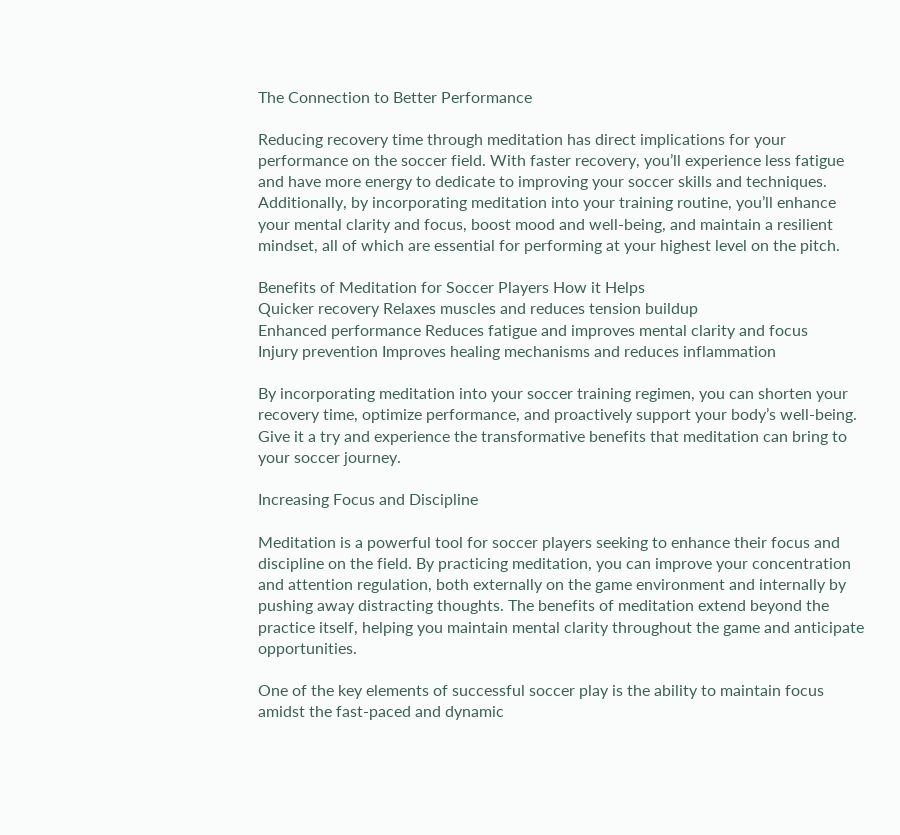The Connection to Better Performance

Reducing recovery time through meditation has direct implications for your performance on the soccer field. With faster recovery, you’ll experience less fatigue and have more energy to dedicate to improving your soccer skills and techniques. Additionally, by incorporating meditation into your training routine, you’ll enhance your mental clarity and focus, boost mood and well-being, and maintain a resilient mindset, all of which are essential for performing at your highest level on the pitch.

Benefits of Meditation for Soccer Players How it Helps
Quicker recovery Relaxes muscles and reduces tension buildup
Enhanced performance Reduces fatigue and improves mental clarity and focus
Injury prevention Improves healing mechanisms and reduces inflammation

By incorporating meditation into your soccer training regimen, you can shorten your recovery time, optimize performance, and proactively support your body’s well-being. Give it a try and experience the transformative benefits that meditation can bring to your soccer journey.

Increasing Focus and Discipline

Meditation is a powerful tool for soccer players seeking to enhance their focus and discipline on the field. By practicing meditation, you can improve your concentration and attention regulation, both externally on the game environment and internally by pushing away distracting thoughts. The benefits of meditation extend beyond the practice itself, helping you maintain mental clarity throughout the game and anticipate opportunities.

One of the key elements of successful soccer play is the ability to maintain focus amidst the fast-paced and dynamic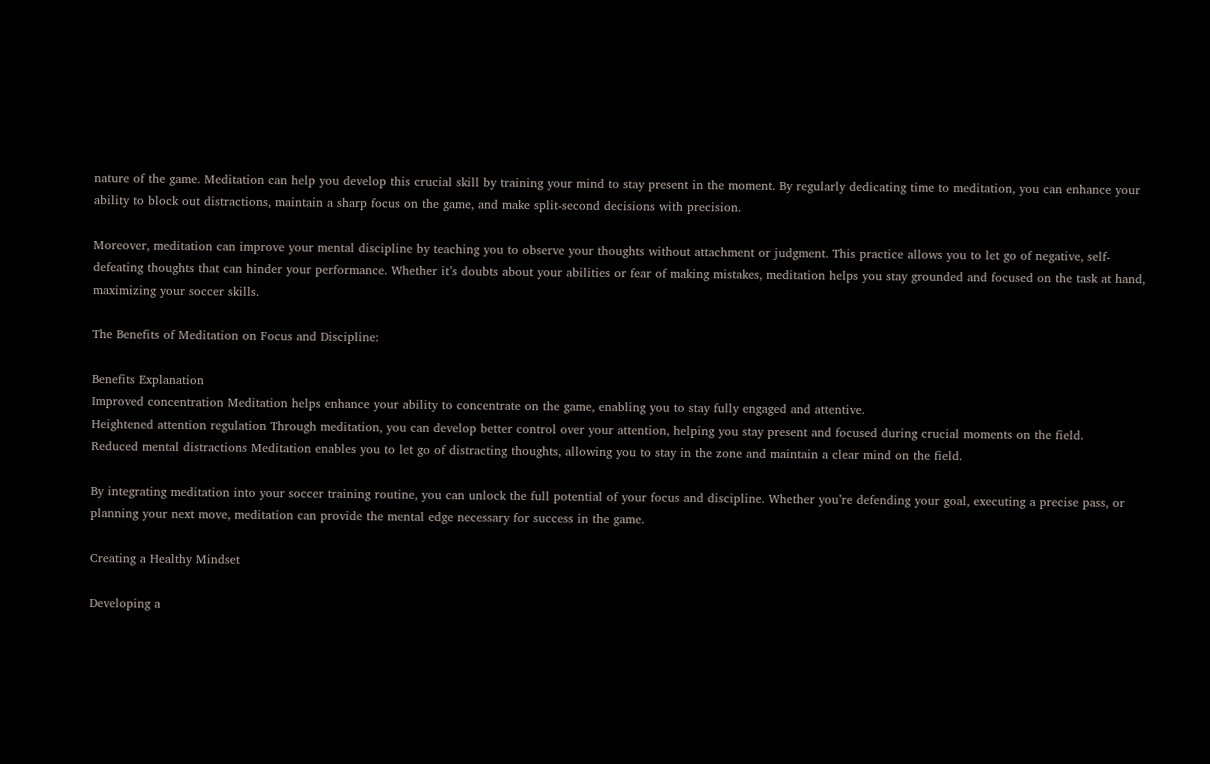nature of the game. Meditation can help you develop this crucial skill by training your mind to stay present in the moment. By regularly dedicating time to meditation, you can enhance your ability to block out distractions, maintain a sharp focus on the game, and make split-second decisions with precision.

Moreover, meditation can improve your mental discipline by teaching you to observe your thoughts without attachment or judgment. This practice allows you to let go of negative, self-defeating thoughts that can hinder your performance. Whether it’s doubts about your abilities or fear of making mistakes, meditation helps you stay grounded and focused on the task at hand, maximizing your soccer skills.

The Benefits of Meditation on Focus and Discipline:

Benefits Explanation
Improved concentration Meditation helps enhance your ability to concentrate on the game, enabling you to stay fully engaged and attentive.
Heightened attention regulation Through meditation, you can develop better control over your attention, helping you stay present and focused during crucial moments on the field.
Reduced mental distractions Meditation enables you to let go of distracting thoughts, allowing you to stay in the zone and maintain a clear mind on the field.

By integrating meditation into your soccer training routine, you can unlock the full potential of your focus and discipline. Whether you’re defending your goal, executing a precise pass, or planning your next move, meditation can provide the mental edge necessary for success in the game.

Creating a Healthy Mindset

Developing a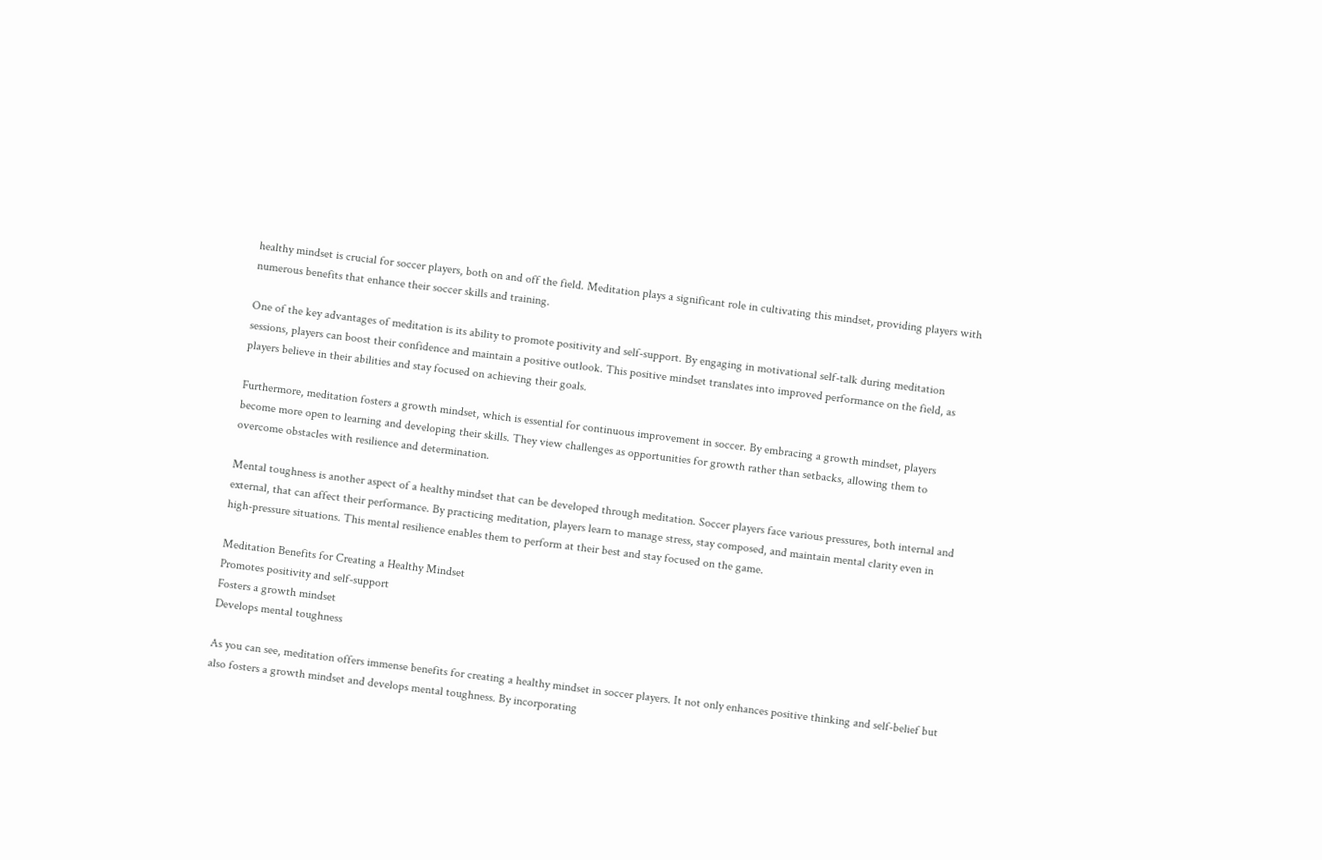healthy mindset is crucial for soccer players, both on and off the field. Meditation plays a significant role in cultivating this mindset, providing players with numerous benefits that enhance their soccer skills and training.

One of the key advantages of meditation is its ability to promote positivity and self-support. By engaging in motivational self-talk during meditation sessions, players can boost their confidence and maintain a positive outlook. This positive mindset translates into improved performance on the field, as players believe in their abilities and stay focused on achieving their goals.

Furthermore, meditation fosters a growth mindset, which is essential for continuous improvement in soccer. By embracing a growth mindset, players become more open to learning and developing their skills. They view challenges as opportunities for growth rather than setbacks, allowing them to overcome obstacles with resilience and determination.

Mental toughness is another aspect of a healthy mindset that can be developed through meditation. Soccer players face various pressures, both internal and external, that can affect their performance. By practicing meditation, players learn to manage stress, stay composed, and maintain mental clarity even in high-pressure situations. This mental resilience enables them to perform at their best and stay focused on the game.

Meditation Benefits for Creating a Healthy Mindset
Promotes positivity and self-support
Fosters a growth mindset
Develops mental toughness

As you can see, meditation offers immense benefits for creating a healthy mindset in soccer players. It not only enhances positive thinking and self-belief but also fosters a growth mindset and develops mental toughness. By incorporating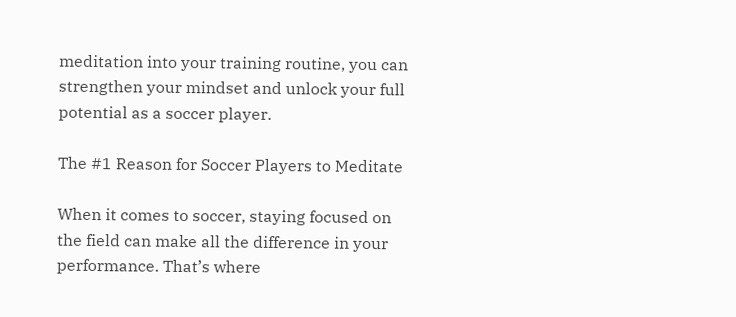meditation into your training routine, you can strengthen your mindset and unlock your full potential as a soccer player.

The #1 Reason for Soccer Players to Meditate

When it comes to soccer, staying focused on the field can make all the difference in your performance. That’s where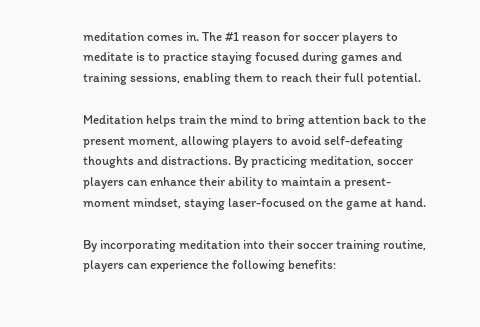meditation comes in. The #1 reason for soccer players to meditate is to practice staying focused during games and training sessions, enabling them to reach their full potential.

Meditation helps train the mind to bring attention back to the present moment, allowing players to avoid self-defeating thoughts and distractions. By practicing meditation, soccer players can enhance their ability to maintain a present-moment mindset, staying laser-focused on the game at hand.

By incorporating meditation into their soccer training routine, players can experience the following benefits: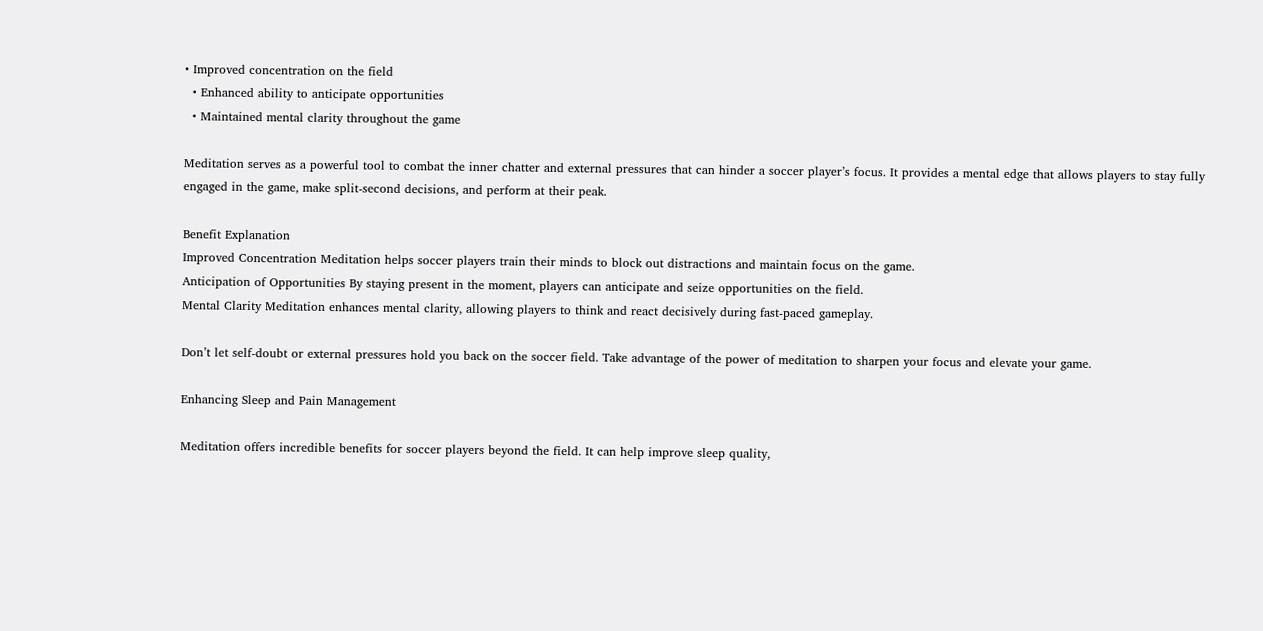• Improved concentration on the field
  • Enhanced ability to anticipate opportunities
  • Maintained mental clarity throughout the game

Meditation serves as a powerful tool to combat the inner chatter and external pressures that can hinder a soccer player’s focus. It provides a mental edge that allows players to stay fully engaged in the game, make split-second decisions, and perform at their peak.

Benefit Explanation
Improved Concentration Meditation helps soccer players train their minds to block out distractions and maintain focus on the game.
Anticipation of Opportunities By staying present in the moment, players can anticipate and seize opportunities on the field.
Mental Clarity Meditation enhances mental clarity, allowing players to think and react decisively during fast-paced gameplay.

Don’t let self-doubt or external pressures hold you back on the soccer field. Take advantage of the power of meditation to sharpen your focus and elevate your game.

Enhancing Sleep and Pain Management

Meditation offers incredible benefits for soccer players beyond the field. It can help improve sleep quality,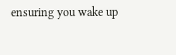ensuring you wake up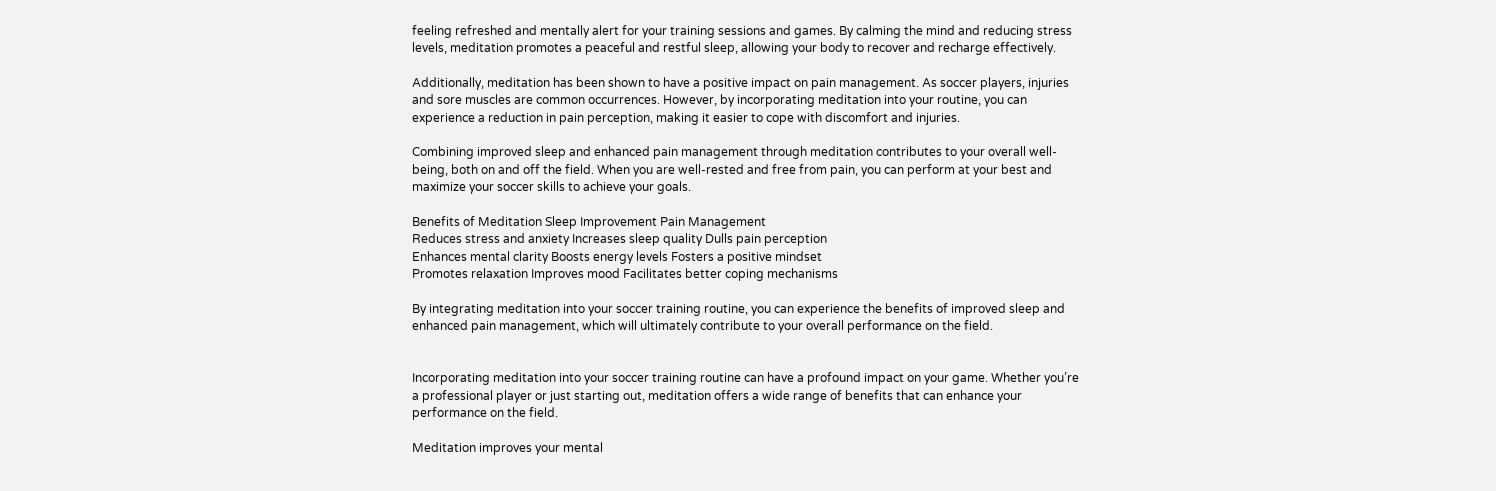feeling refreshed and mentally alert for your training sessions and games. By calming the mind and reducing stress levels, meditation promotes a peaceful and restful sleep, allowing your body to recover and recharge effectively.

Additionally, meditation has been shown to have a positive impact on pain management. As soccer players, injuries and sore muscles are common occurrences. However, by incorporating meditation into your routine, you can experience a reduction in pain perception, making it easier to cope with discomfort and injuries.

Combining improved sleep and enhanced pain management through meditation contributes to your overall well-being, both on and off the field. When you are well-rested and free from pain, you can perform at your best and maximize your soccer skills to achieve your goals.

Benefits of Meditation Sleep Improvement Pain Management
Reduces stress and anxiety Increases sleep quality Dulls pain perception
Enhances mental clarity Boosts energy levels Fosters a positive mindset
Promotes relaxation Improves mood Facilitates better coping mechanisms

By integrating meditation into your soccer training routine, you can experience the benefits of improved sleep and enhanced pain management, which will ultimately contribute to your overall performance on the field.


Incorporating meditation into your soccer training routine can have a profound impact on your game. Whether you’re a professional player or just starting out, meditation offers a wide range of benefits that can enhance your performance on the field.

Meditation improves your mental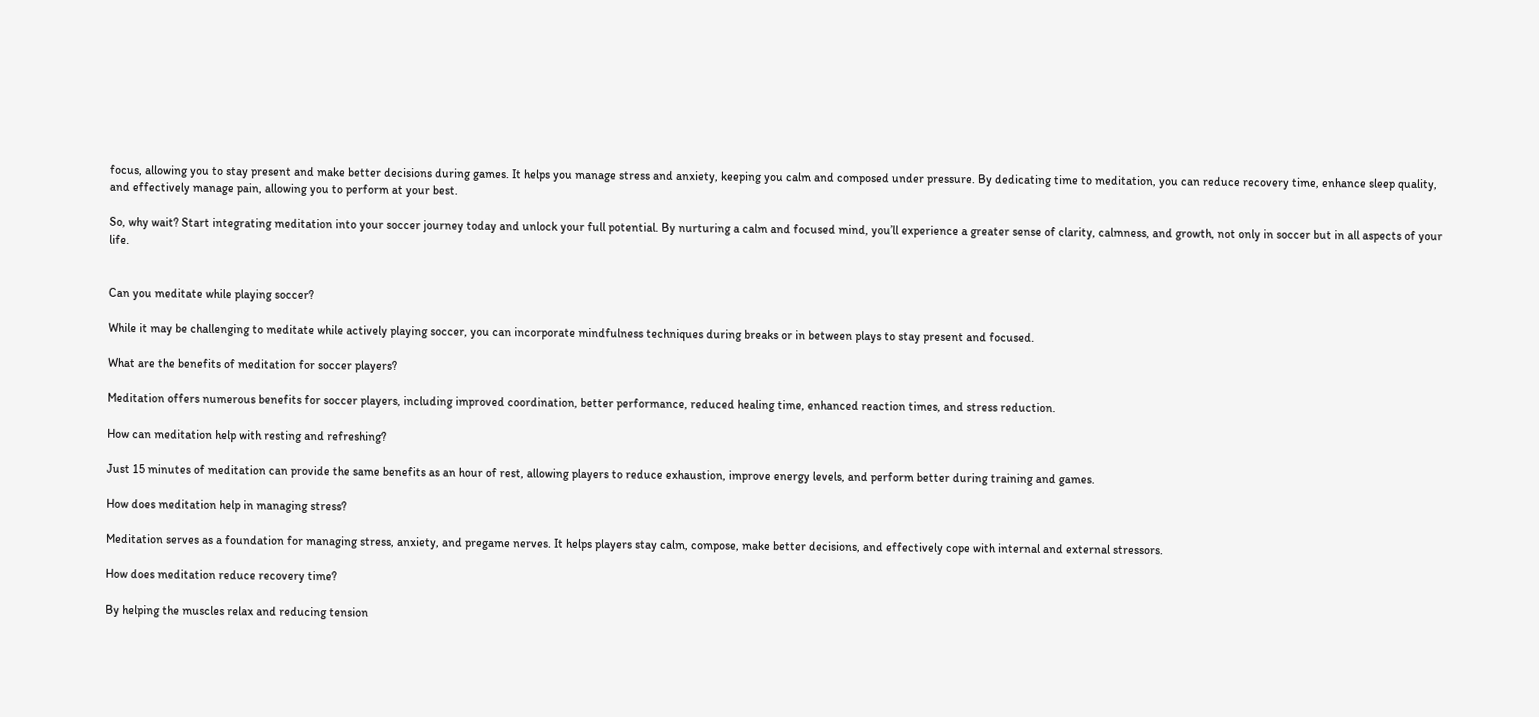focus, allowing you to stay present and make better decisions during games. It helps you manage stress and anxiety, keeping you calm and composed under pressure. By dedicating time to meditation, you can reduce recovery time, enhance sleep quality, and effectively manage pain, allowing you to perform at your best.

So, why wait? Start integrating meditation into your soccer journey today and unlock your full potential. By nurturing a calm and focused mind, you’ll experience a greater sense of clarity, calmness, and growth, not only in soccer but in all aspects of your life.


Can you meditate while playing soccer?

While it may be challenging to meditate while actively playing soccer, you can incorporate mindfulness techniques during breaks or in between plays to stay present and focused.

What are the benefits of meditation for soccer players?

Meditation offers numerous benefits for soccer players, including improved coordination, better performance, reduced healing time, enhanced reaction times, and stress reduction.

How can meditation help with resting and refreshing?

Just 15 minutes of meditation can provide the same benefits as an hour of rest, allowing players to reduce exhaustion, improve energy levels, and perform better during training and games.

How does meditation help in managing stress?

Meditation serves as a foundation for managing stress, anxiety, and pregame nerves. It helps players stay calm, compose, make better decisions, and effectively cope with internal and external stressors.

How does meditation reduce recovery time?

By helping the muscles relax and reducing tension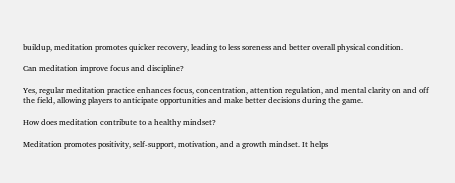buildup, meditation promotes quicker recovery, leading to less soreness and better overall physical condition.

Can meditation improve focus and discipline?

Yes, regular meditation practice enhances focus, concentration, attention regulation, and mental clarity on and off the field, allowing players to anticipate opportunities and make better decisions during the game.

How does meditation contribute to a healthy mindset?

Meditation promotes positivity, self-support, motivation, and a growth mindset. It helps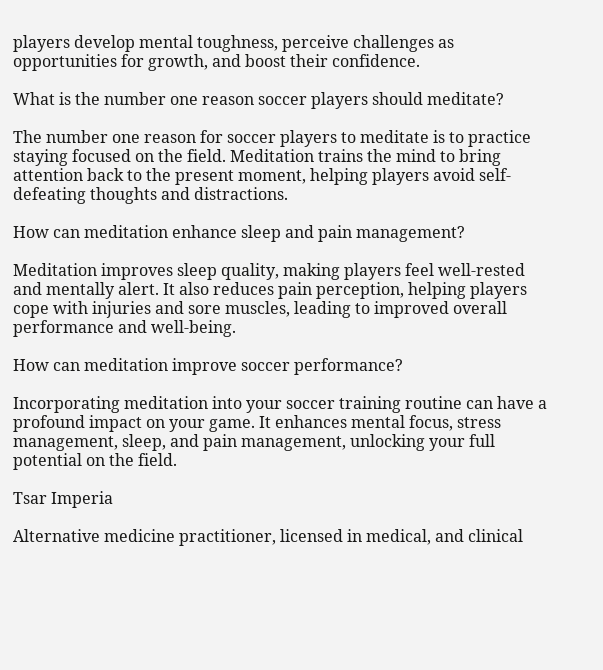players develop mental toughness, perceive challenges as opportunities for growth, and boost their confidence.

What is the number one reason soccer players should meditate?

The number one reason for soccer players to meditate is to practice staying focused on the field. Meditation trains the mind to bring attention back to the present moment, helping players avoid self-defeating thoughts and distractions.

How can meditation enhance sleep and pain management?

Meditation improves sleep quality, making players feel well-rested and mentally alert. It also reduces pain perception, helping players cope with injuries and sore muscles, leading to improved overall performance and well-being.

How can meditation improve soccer performance?

Incorporating meditation into your soccer training routine can have a profound impact on your game. It enhances mental focus, stress management, sleep, and pain management, unlocking your full potential on the field.

Tsar Imperia

Alternative medicine practitioner, licensed in medical, and clinical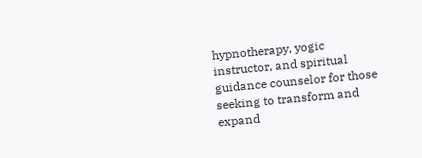hypnotherapy, yogic instructor, and spiritual guidance counselor for those seeking to transform and expand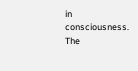in consciousness. The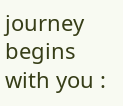journey begins with you :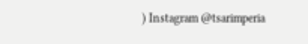) Instagram @tsarimperia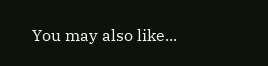You may also like...